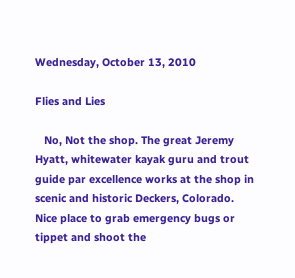Wednesday, October 13, 2010

Flies and Lies

   No, Not the shop. The great Jeremy Hyatt, whitewater kayak guru and trout guide par excellence works at the shop in scenic and historic Deckers, Colorado. Nice place to grab emergency bugs or tippet and shoot the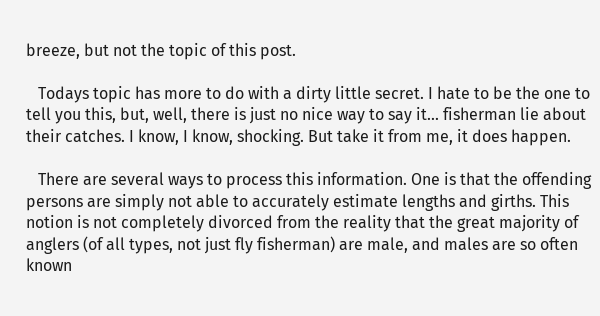breeze, but not the topic of this post.

   Todays topic has more to do with a dirty little secret. I hate to be the one to tell you this, but, well, there is just no nice way to say it... fisherman lie about their catches. I know, I know, shocking. But take it from me, it does happen.

   There are several ways to process this information. One is that the offending persons are simply not able to accurately estimate lengths and girths. This notion is not completely divorced from the reality that the great majority of anglers (of all types, not just fly fisherman) are male, and males are so often known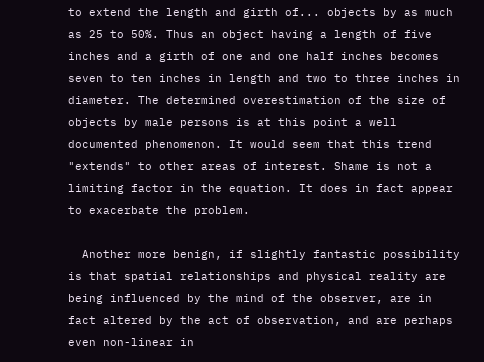to extend the length and girth of... objects by as much as 25 to 50%. Thus an object having a length of five inches and a girth of one and one half inches becomes seven to ten inches in length and two to three inches in diameter. The determined overestimation of the size of objects by male persons is at this point a well documented phenomenon. It would seem that this trend "extends" to other areas of interest. Shame is not a limiting factor in the equation. It does in fact appear to exacerbate the problem.

  Another more benign, if slightly fantastic possibility is that spatial relationships and physical reality are  being influenced by the mind of the observer, are in fact altered by the act of observation, and are perhaps even non-linear in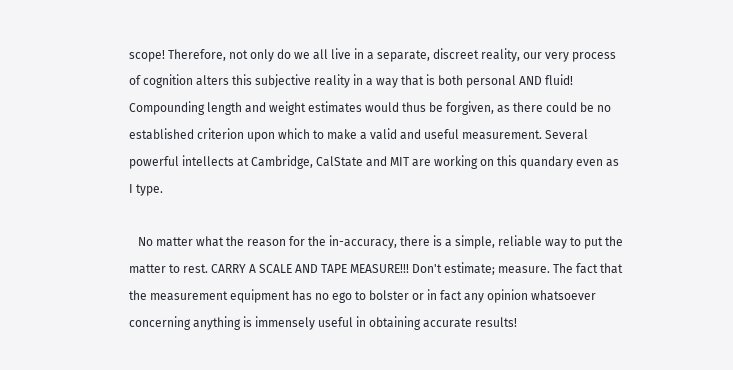scope! Therefore, not only do we all live in a separate, discreet reality, our very process of cognition alters this subjective reality in a way that is both personal AND fluid! Compounding length and weight estimates would thus be forgiven, as there could be no established criterion upon which to make a valid and useful measurement. Several powerful intellects at Cambridge, CalState and MIT are working on this quandary even as I type.

   No matter what the reason for the in-accuracy, there is a simple, reliable way to put the matter to rest. CARRY A SCALE AND TAPE MEASURE!!! Don't estimate; measure. The fact that the measurement equipment has no ego to bolster or in fact any opinion whatsoever concerning anything is immensely useful in obtaining accurate results!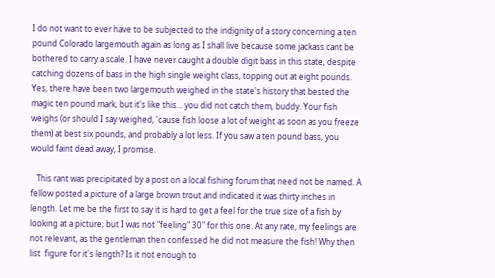I do not want to ever have to be subjected to the indignity of a story concerning a ten pound Colorado largemouth again as long as I shall live because some jackass cant be bothered to carry a scale. I have never caught a double digit bass in this state, despite catching dozens of bass in the high single weight class, topping out at eight pounds. Yes, there have been two largemouth weighed in the state's history that bested the magic ten pound mark, but it's like this... you did not catch them, buddy. Your fish weighs (or should I say weighed, 'cause fish loose a lot of weight as soon as you freeze them) at best six pounds, and probably a lot less. If you saw a ten pound bass, you would faint dead away, I promise.

   This rant was precipitated by a post on a local fishing forum that need not be named. A fellow posted a picture of a large brown trout and indicated it was thirty inches in length. Let me be the first to say it is hard to get a feel for the true size of a fish by looking at a picture, but I was not "feeling" 30" for this one. At any rate, my feelings are not relevant, as the gentleman then confessed he did not measure the fish! Why then list  figure for it's length? Is it not enough to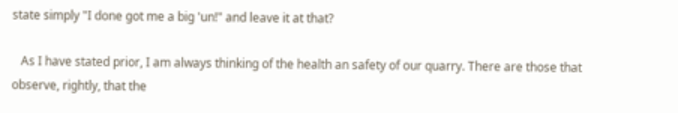state simply "I done got me a big 'un!" and leave it at that?

   As I have stated prior, I am always thinking of the health an safety of our quarry. There are those that observe, rightly, that the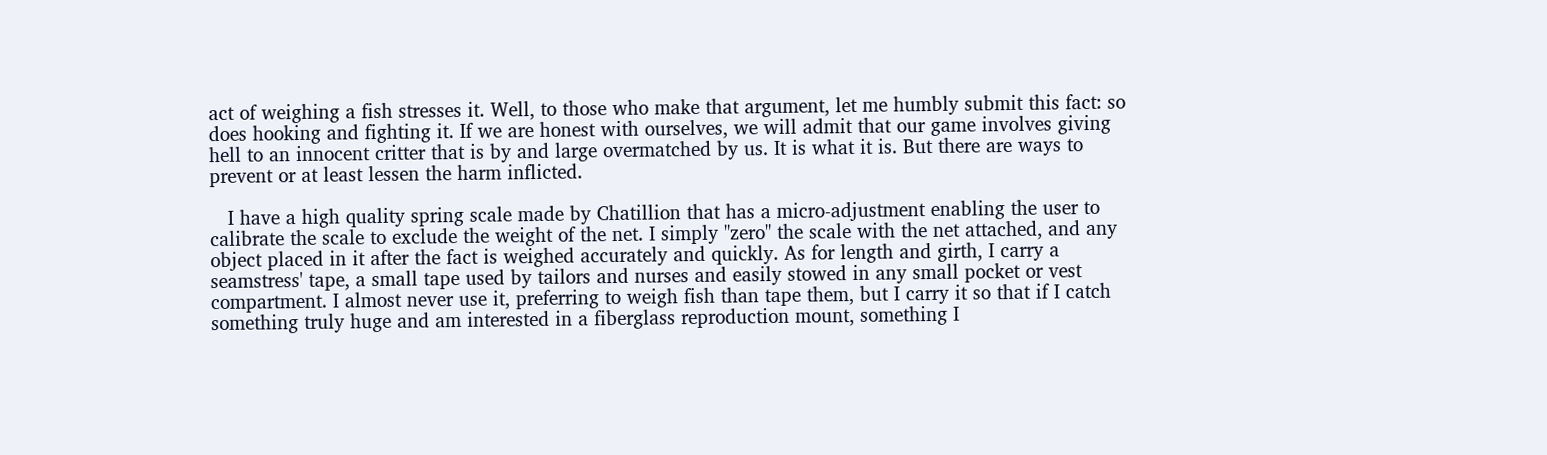act of weighing a fish stresses it. Well, to those who make that argument, let me humbly submit this fact: so does hooking and fighting it. If we are honest with ourselves, we will admit that our game involves giving hell to an innocent critter that is by and large overmatched by us. It is what it is. But there are ways to prevent or at least lessen the harm inflicted.

   I have a high quality spring scale made by Chatillion that has a micro-adjustment enabling the user to calibrate the scale to exclude the weight of the net. I simply "zero" the scale with the net attached, and any object placed in it after the fact is weighed accurately and quickly. As for length and girth, I carry a seamstress' tape, a small tape used by tailors and nurses and easily stowed in any small pocket or vest compartment. I almost never use it, preferring to weigh fish than tape them, but I carry it so that if I catch something truly huge and am interested in a fiberglass reproduction mount, something I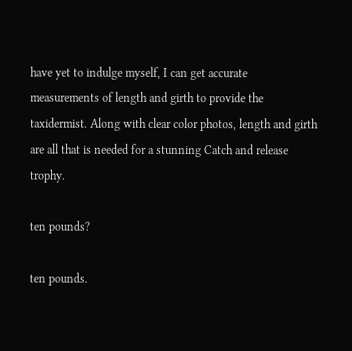have yet to indulge myself, I can get accurate measurements of length and girth to provide the taxidermist. Along with clear color photos, length and girth are all that is needed for a stunning Catch and release trophy.

ten pounds?

ten pounds.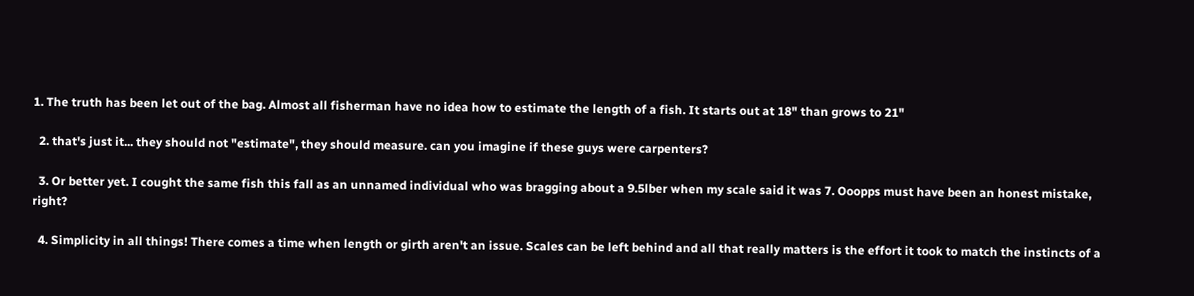1. The truth has been let out of the bag. Almost all fisherman have no idea how to estimate the length of a fish. It starts out at 18" than grows to 21"

  2. that's just it... they should not "estimate", they should measure. can you imagine if these guys were carpenters?

  3. Or better yet. I cought the same fish this fall as an unnamed individual who was bragging about a 9.5lber when my scale said it was 7. Ooopps must have been an honest mistake, right?

  4. Simplicity in all things! There comes a time when length or girth aren't an issue. Scales can be left behind and all that really matters is the effort it took to match the instincts of a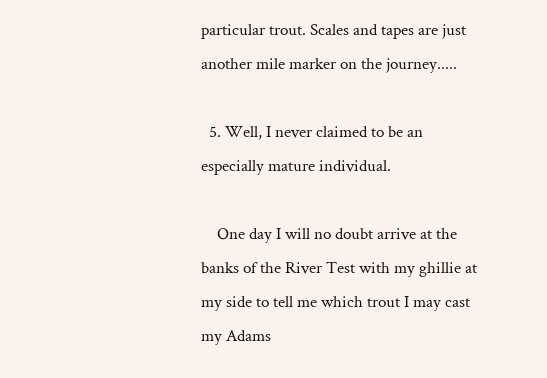particular trout. Scales and tapes are just another mile marker on the journey.....

  5. Well, I never claimed to be an especially mature individual.

    One day I will no doubt arrive at the banks of the River Test with my ghillie at my side to tell me which trout I may cast my Adams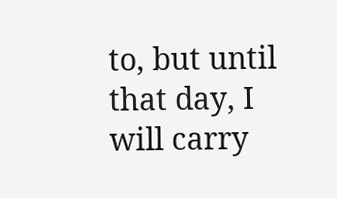to, but until that day, I will carry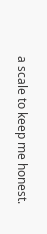a scale to keep me honest.